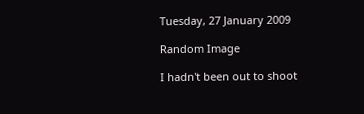Tuesday, 27 January 2009

Random Image

I hadn't been out to shoot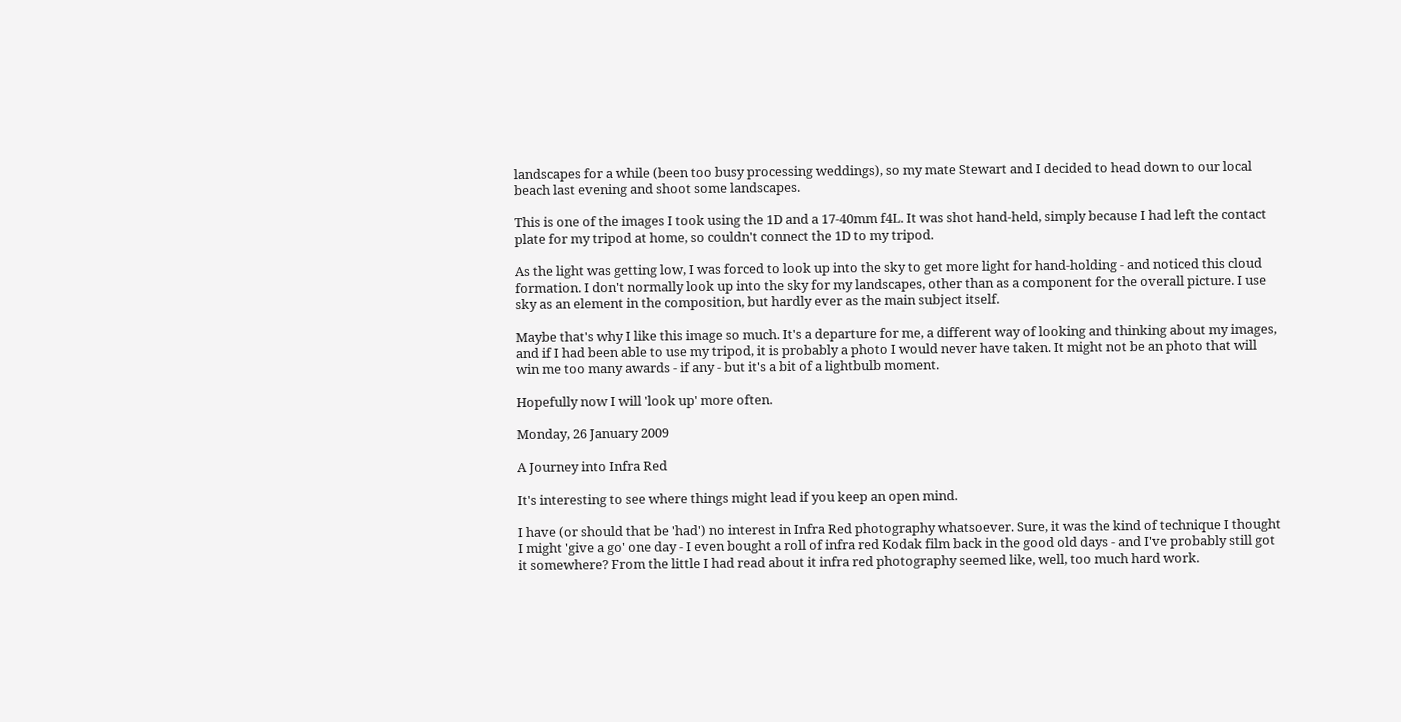landscapes for a while (been too busy processing weddings), so my mate Stewart and I decided to head down to our local beach last evening and shoot some landscapes.

This is one of the images I took using the 1D and a 17-40mm f4L. It was shot hand-held, simply because I had left the contact plate for my tripod at home, so couldn't connect the 1D to my tripod.

As the light was getting low, I was forced to look up into the sky to get more light for hand-holding - and noticed this cloud formation. I don't normally look up into the sky for my landscapes, other than as a component for the overall picture. I use sky as an element in the composition, but hardly ever as the main subject itself.

Maybe that's why I like this image so much. It's a departure for me, a different way of looking and thinking about my images, and if I had been able to use my tripod, it is probably a photo I would never have taken. It might not be an photo that will win me too many awards - if any - but it's a bit of a lightbulb moment.

Hopefully now I will 'look up' more often.

Monday, 26 January 2009

A Journey into Infra Red

It's interesting to see where things might lead if you keep an open mind.

I have (or should that be 'had') no interest in Infra Red photography whatsoever. Sure, it was the kind of technique I thought I might 'give a go' one day - I even bought a roll of infra red Kodak film back in the good old days - and I've probably still got it somewhere? From the little I had read about it infra red photography seemed like, well, too much hard work.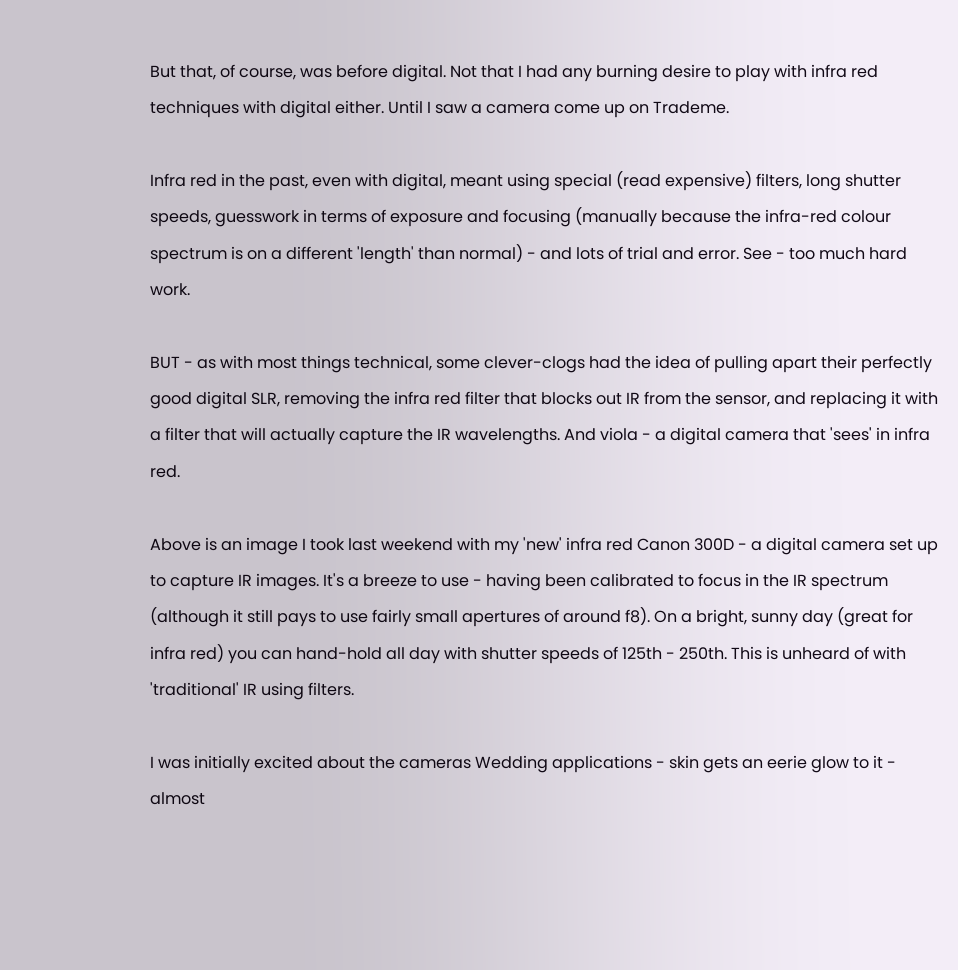But that, of course, was before digital. Not that I had any burning desire to play with infra red techniques with digital either. Until I saw a camera come up on Trademe.

Infra red in the past, even with digital, meant using special (read expensive) filters, long shutter speeds, guesswork in terms of exposure and focusing (manually because the infra-red colour spectrum is on a different 'length' than normal) - and lots of trial and error. See - too much hard work.

BUT - as with most things technical, some clever-clogs had the idea of pulling apart their perfectly good digital SLR, removing the infra red filter that blocks out IR from the sensor, and replacing it with a filter that will actually capture the IR wavelengths. And viola - a digital camera that 'sees' in infra red.

Above is an image I took last weekend with my 'new' infra red Canon 300D - a digital camera set up to capture IR images. It's a breeze to use - having been calibrated to focus in the IR spectrum (although it still pays to use fairly small apertures of around f8). On a bright, sunny day (great for infra red) you can hand-hold all day with shutter speeds of 125th - 250th. This is unheard of with 'traditional' IR using filters.

I was initially excited about the cameras Wedding applications - skin gets an eerie glow to it - almost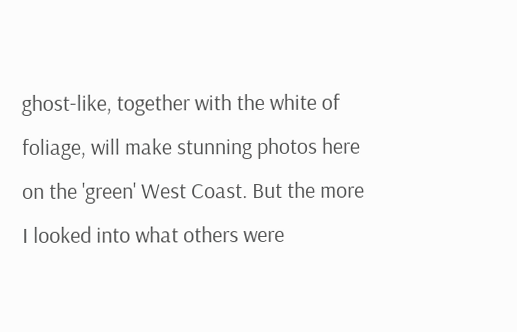ghost-like, together with the white of foliage, will make stunning photos here on the 'green' West Coast. But the more I looked into what others were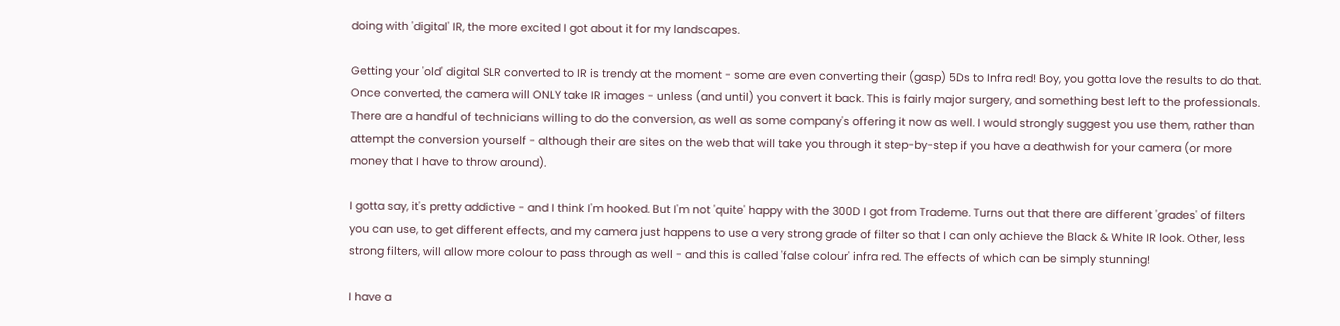doing with 'digital' IR, the more excited I got about it for my landscapes.

Getting your 'old' digital SLR converted to IR is trendy at the moment - some are even converting their (gasp) 5Ds to Infra red! Boy, you gotta love the results to do that. Once converted, the camera will ONLY take IR images - unless (and until) you convert it back. This is fairly major surgery, and something best left to the professionals. There are a handful of technicians willing to do the conversion, as well as some company's offering it now as well. I would strongly suggest you use them, rather than attempt the conversion yourself - although their are sites on the web that will take you through it step-by-step if you have a deathwish for your camera (or more money that I have to throw around).

I gotta say, it's pretty addictive - and I think I'm hooked. But I'm not 'quite' happy with the 300D I got from Trademe. Turns out that there are different 'grades' of filters you can use, to get different effects, and my camera just happens to use a very strong grade of filter so that I can only achieve the Black & White IR look. Other, less strong filters, will allow more colour to pass through as well - and this is called 'false colour' infra red. The effects of which can be simply stunning!

I have a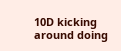10D kicking around doing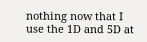nothing now that I use the 1D and 5D at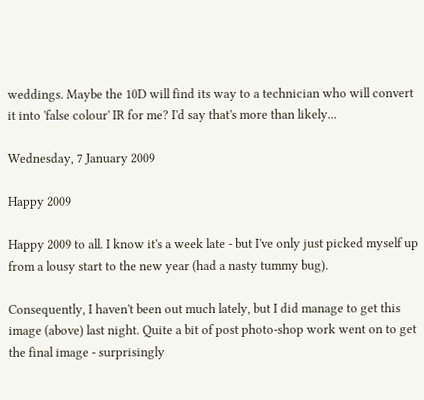weddings. Maybe the 10D will find its way to a technician who will convert it into 'false colour' IR for me? I'd say that's more than likely...

Wednesday, 7 January 2009

Happy 2009

Happy 2009 to all. I know it's a week late - but I've only just picked myself up from a lousy start to the new year (had a nasty tummy bug).

Consequently, I haven't been out much lately, but I did manage to get this image (above) last night. Quite a bit of post photo-shop work went on to get the final image - surprisingly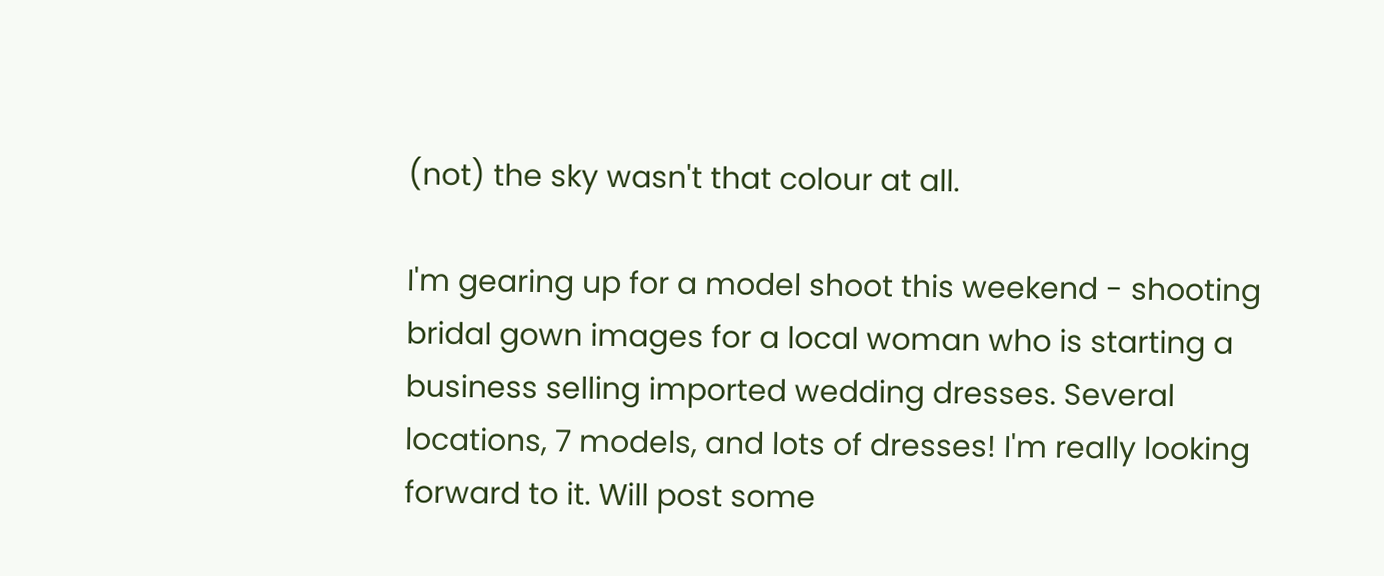(not) the sky wasn't that colour at all.

I'm gearing up for a model shoot this weekend - shooting bridal gown images for a local woman who is starting a business selling imported wedding dresses. Several locations, 7 models, and lots of dresses! I'm really looking forward to it. Will post some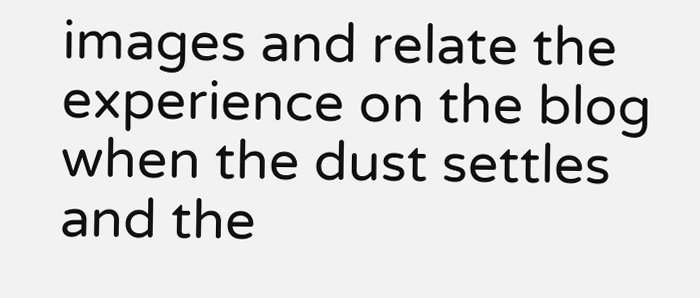images and relate the experience on the blog when the dust settles and the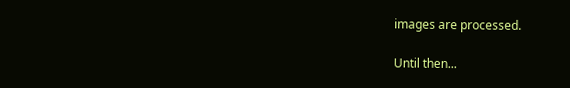images are processed.

Until then...